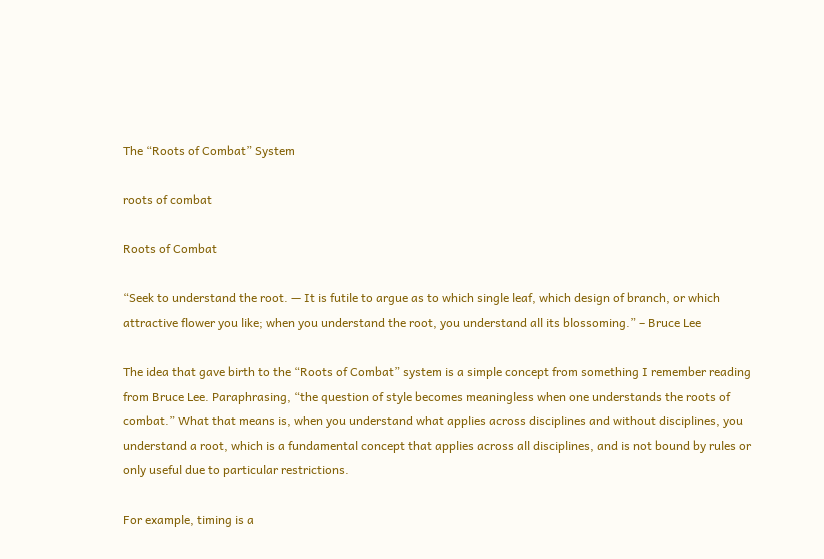The “Roots of Combat” System

roots of combat

Roots of Combat

“Seek to understand the root. — It is futile to argue as to which single leaf, which design of branch, or which attractive flower you like; when you understand the root, you understand all its blossoming.” – Bruce Lee

The idea that gave birth to the “Roots of Combat” system is a simple concept from something I remember reading from Bruce Lee. Paraphrasing, “the question of style becomes meaningless when one understands the roots of combat.” What that means is, when you understand what applies across disciplines and without disciplines, you understand a root, which is a fundamental concept that applies across all disciplines, and is not bound by rules or only useful due to particular restrictions.

For example, timing is a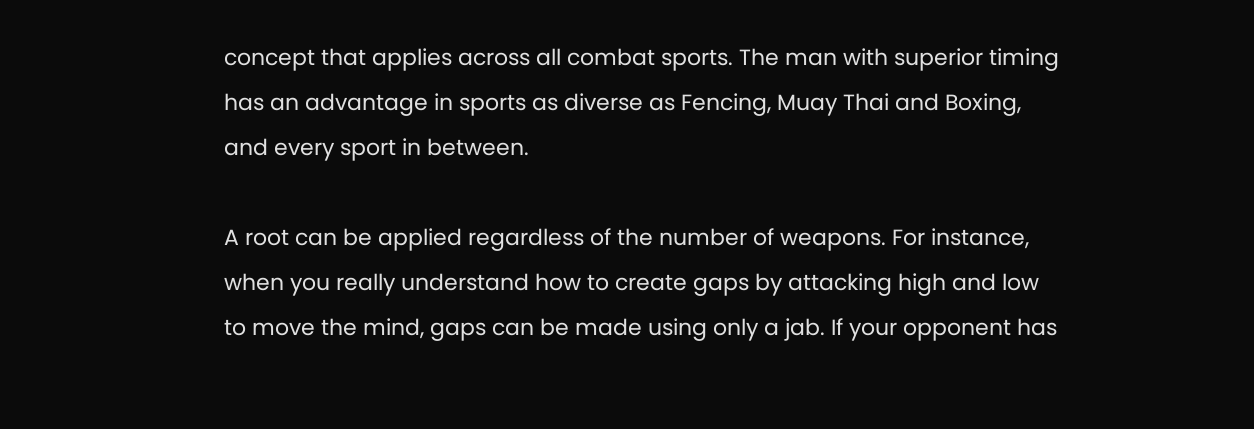concept that applies across all combat sports. The man with superior timing has an advantage in sports as diverse as Fencing, Muay Thai and Boxing, and every sport in between.

A root can be applied regardless of the number of weapons. For instance, when you really understand how to create gaps by attacking high and low to move the mind, gaps can be made using only a jab. If your opponent has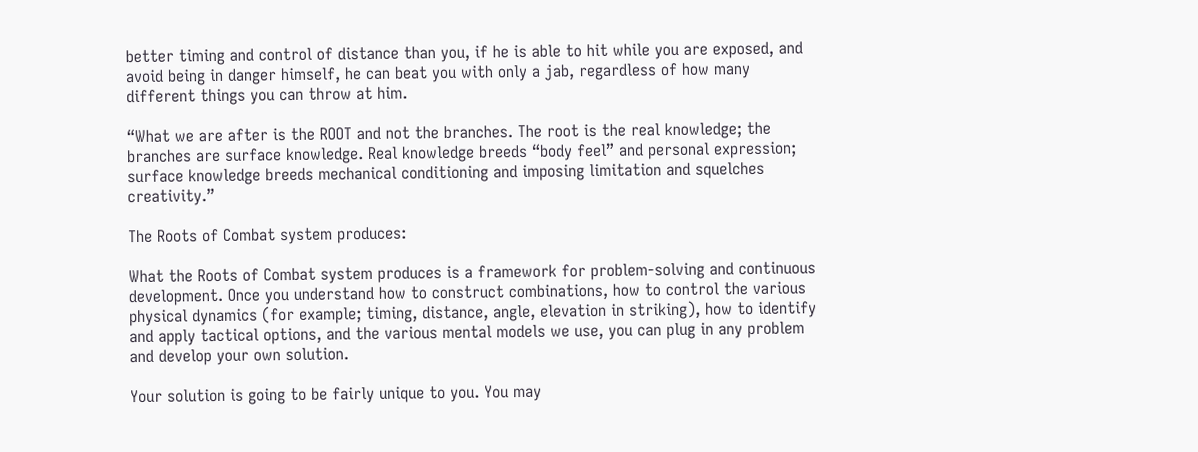better timing and control of distance than you, if he is able to hit while you are exposed, and avoid being in danger himself, he can beat you with only a jab, regardless of how many different things you can throw at him.

“What we are after is the ROOT and not the branches. The root is the real knowledge; the branches are surface knowledge. Real knowledge breeds “body feel” and personal expression; surface knowledge breeds mechanical conditioning and imposing limitation and squelches creativity.”

The Roots of Combat system produces:

What the Roots of Combat system produces is a framework for problem-solving and continuous development. Once you understand how to construct combinations, how to control the various physical dynamics (for example; timing, distance, angle, elevation in striking), how to identify and apply tactical options, and the various mental models we use, you can plug in any problem and develop your own solution.

Your solution is going to be fairly unique to you. You may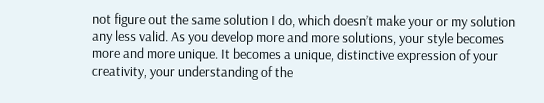not figure out the same solution I do, which doesn’t make your or my solution any less valid. As you develop more and more solutions, your style becomes more and more unique. It becomes a unique, distinctive expression of your creativity, your understanding of the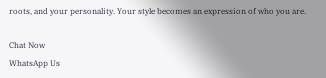roots, and your personality. Your style becomes an expression of who you are.

Chat Now
WhatsApp Us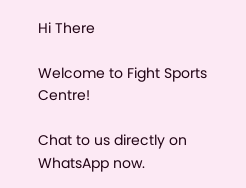Hi There

Welcome to Fight Sports Centre!

Chat to us directly on WhatsApp now.